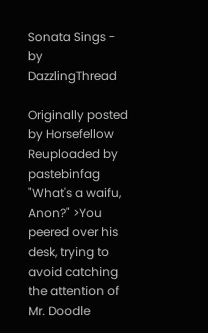Sonata Sings - by DazzlingThread

Originally posted by Horsefellow Reuploaded by pastebinfag "What's a waifu, Anon?" >You peered over his desk, trying to avoid catching the attention of Mr. Doodle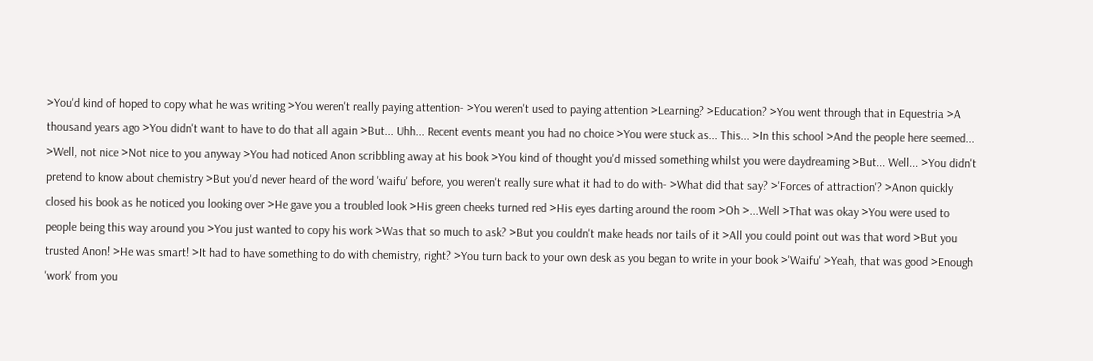>You'd kind of hoped to copy what he was writing >You weren't really paying attention- >You weren't used to paying attention >Learning? >Education? >You went through that in Equestria >A thousand years ago >You didn't want to have to do that all again >But... Uhh... Recent events meant you had no choice >You were stuck as... This... >In this school >And the people here seemed... >Well, not nice >Not nice to you anyway >You had noticed Anon scribbling away at his book >You kind of thought you'd missed something whilst you were daydreaming >But... Well... >You didn't pretend to know about chemistry >But you'd never heard of the word 'waifu' before, you weren't really sure what it had to do with- >What did that say? >'Forces of attraction'? >Anon quickly closed his book as he noticed you looking over >He gave you a troubled look >His green cheeks turned red >His eyes darting around the room >Oh >...Well >That was okay >You were used to people being this way around you >You just wanted to copy his work >Was that so much to ask? >But you couldn't make heads nor tails of it >All you could point out was that word >But you trusted Anon! >He was smart! >It had to have something to do with chemistry, right? >You turn back to your own desk as you began to write in your book >'Waifu' >Yeah, that was good >Enough 'work' from you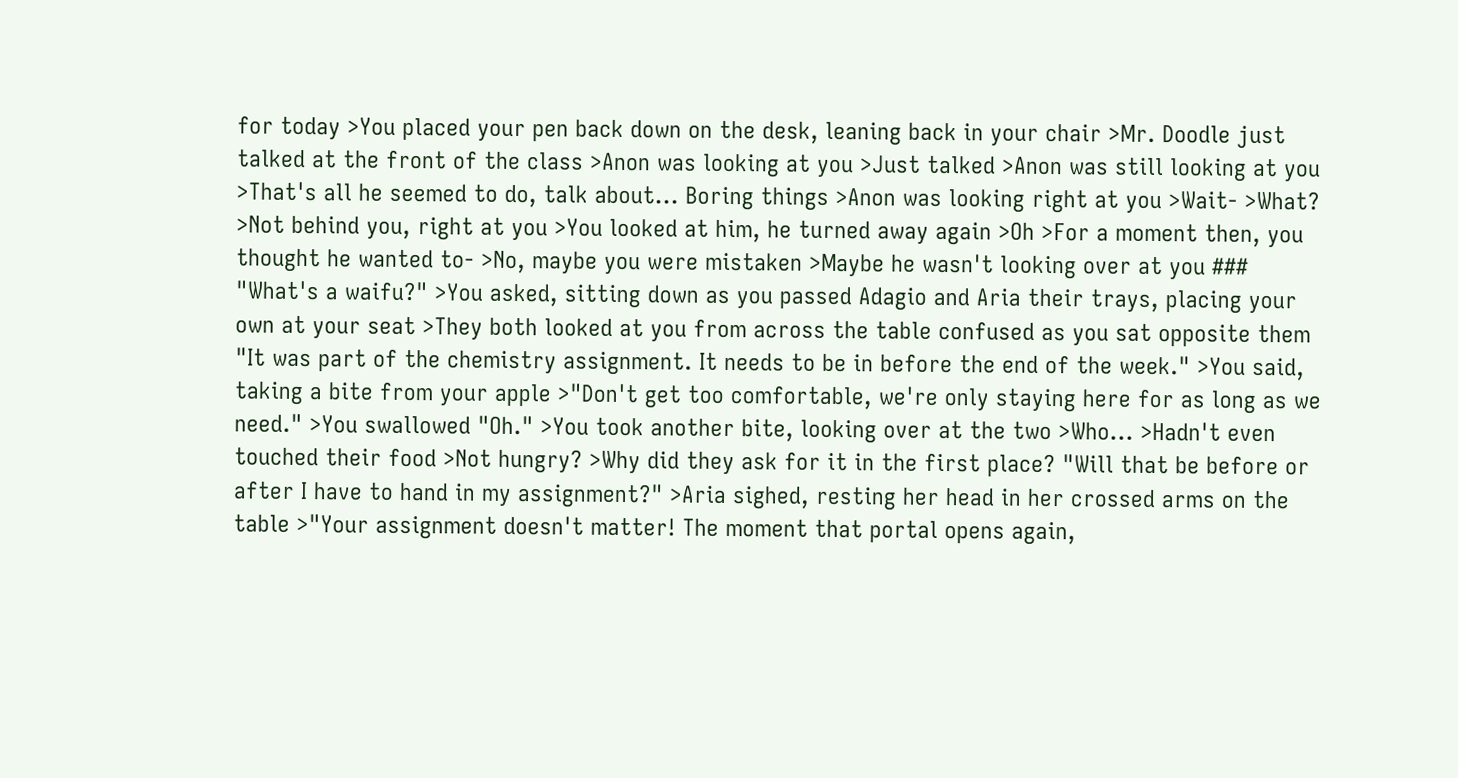for today >You placed your pen back down on the desk, leaning back in your chair >Mr. Doodle just talked at the front of the class >Anon was looking at you >Just talked >Anon was still looking at you >That's all he seemed to do, talk about... Boring things >Anon was looking right at you >Wait- >What? >Not behind you, right at you >You looked at him, he turned away again >Oh >For a moment then, you thought he wanted to- >No, maybe you were mistaken >Maybe he wasn't looking over at you ### "What's a waifu?" >You asked, sitting down as you passed Adagio and Aria their trays, placing your own at your seat >They both looked at you from across the table confused as you sat opposite them "It was part of the chemistry assignment. It needs to be in before the end of the week." >You said, taking a bite from your apple >"Don't get too comfortable, we're only staying here for as long as we need." >You swallowed "Oh." >You took another bite, looking over at the two >Who... >Hadn't even touched their food >Not hungry? >Why did they ask for it in the first place? "Will that be before or after I have to hand in my assignment?" >Aria sighed, resting her head in her crossed arms on the table >"Your assignment doesn't matter! The moment that portal opens again,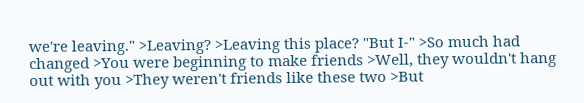we're leaving." >Leaving? >Leaving this place? "But I-" >So much had changed >You were beginning to make friends >Well, they wouldn't hang out with you >They weren't friends like these two >But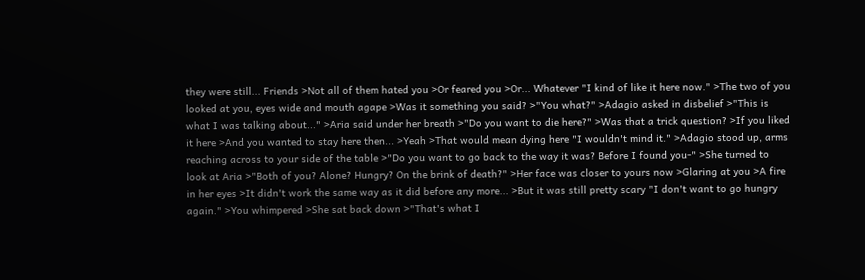they were still... Friends >Not all of them hated you >Or feared you >Or... Whatever "I kind of like it here now." >The two of you looked at you, eyes wide and mouth agape >Was it something you said? >"You what?" >Adagio asked in disbelief >"This is what I was talking about..." >Aria said under her breath >"Do you want to die here?" >Was that a trick question? >If you liked it here >And you wanted to stay here then... >Yeah >That would mean dying here "I wouldn't mind it." >Adagio stood up, arms reaching across to your side of the table >"Do you want to go back to the way it was? Before I found you-" >She turned to look at Aria >"Both of you? Alone? Hungry? On the brink of death?" >Her face was closer to yours now >Glaring at you >A fire in her eyes >It didn't work the same way as it did before any more... >But it was still pretty scary "I don't want to go hungry again." >You whimpered >She sat back down >"That's what I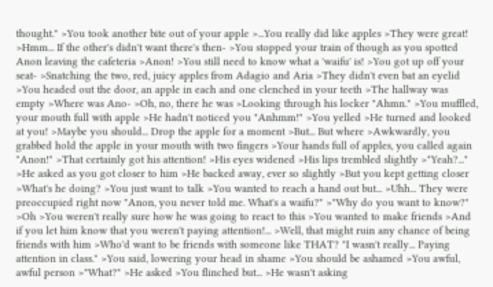thought." >You took another bite out of your apple >...You really did like apples >They were great! >Hmm... If the other's didn't want there's then- >You stopped your train of though as you spotted Anon leaving the cafeteria >Anon! >You still need to know what a 'waifu' is! >You got up off your seat- >Snatching the two, red, juicy apples from Adagio and Aria >They didn't even bat an eyelid >You headed out the door, an apple in each and one clenched in your teeth >The hallway was empty >Where was Ano- >Oh, no, there he was >Looking through his locker "Ahmn." >You muffled, your mouth full with apple >He hadn't noticed you "Anhmm!" >You yelled >He turned and looked at you! >Maybe you should... Drop the apple for a moment >But... But where >Awkwardly, you grabbed hold the apple in your mouth with two fingers >Your hands full of apples, you called again "Anon!" >That certainly got his attention! >His eyes widened >His lips trembled slightly >"Yeah?..." >He asked as you got closer to him >He backed away, ever so slightly >But you kept getting closer >What's he doing? >You just want to talk >You wanted to reach a hand out but... >Uhh... They were preoccupied right now "Anon, you never told me. What's a waifu?" >"Why do you want to know?" >Oh >You weren't really sure how he was going to react to this >You wanted to make friends >And if you let him know that you weren't paying attention!... >Well, that might ruin any chance of being friends with him >Who'd want to be friends with someone like THAT? "I wasn't really... Paying attention in class." >You said, lowering your head in shame >You should be ashamed >You awful, awful person >"What?" >He asked >You flinched but... >He wasn't asking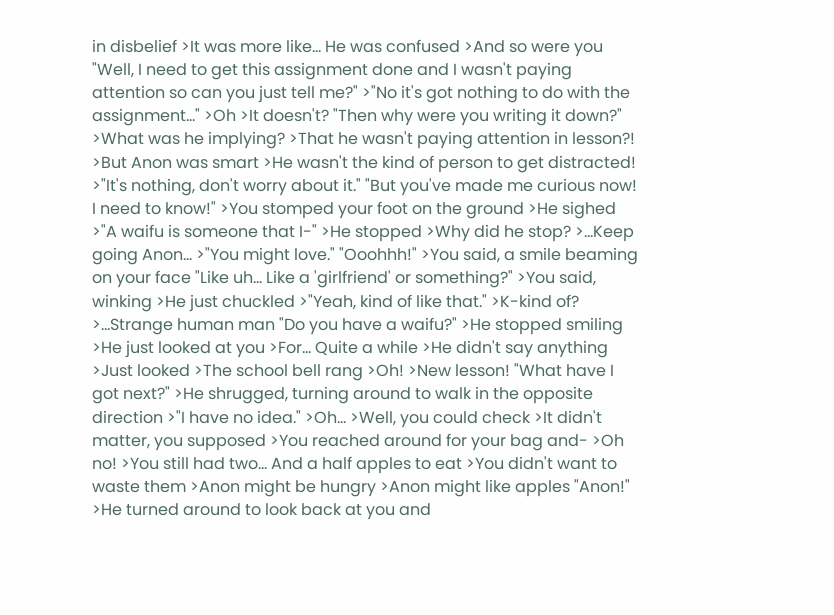in disbelief >It was more like... He was confused >And so were you "Well, I need to get this assignment done and I wasn't paying attention so can you just tell me?" >"No it's got nothing to do with the assignment..." >Oh >It doesn't? "Then why were you writing it down?" >What was he implying? >That he wasn't paying attention in lesson?! >But Anon was smart >He wasn't the kind of person to get distracted! >"It's nothing, don't worry about it." "But you've made me curious now! I need to know!" >You stomped your foot on the ground >He sighed >"A waifu is someone that I-" >He stopped >Why did he stop? >...Keep going Anon... >"You might love." "Ooohhh!" >You said, a smile beaming on your face "Like uh... Like a 'girlfriend' or something?" >You said, winking >He just chuckled >"Yeah, kind of like that." >K-kind of? >...Strange human man "Do you have a waifu?" >He stopped smiling >He just looked at you >For... Quite a while >He didn't say anything >Just looked >The school bell rang >Oh! >New lesson! "What have I got next?" >He shrugged, turning around to walk in the opposite direction >"I have no idea." >Oh... >Well, you could check >It didn't matter, you supposed >You reached around for your bag and- >Oh no! >You still had two... And a half apples to eat >You didn't want to waste them >Anon might be hungry >Anon might like apples "Anon!" >He turned around to look back at you and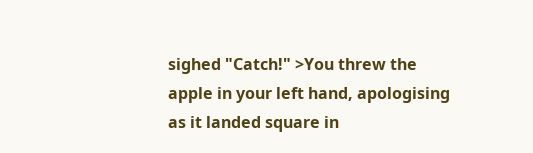sighed "Catch!" >You threw the apple in your left hand, apologising as it landed square in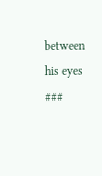between his eyes ###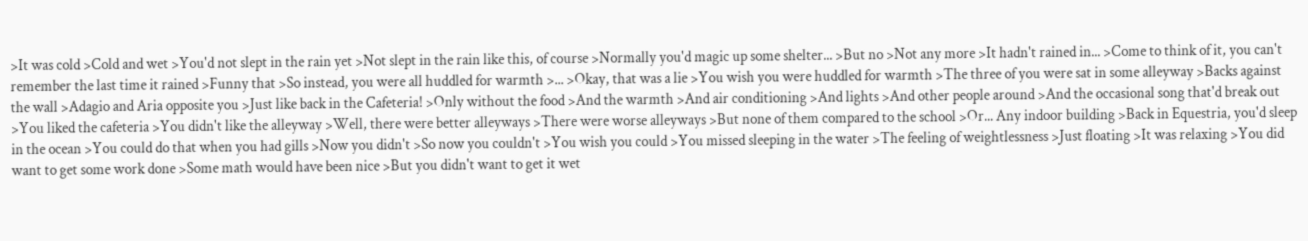>It was cold >Cold and wet >You'd not slept in the rain yet >Not slept in the rain like this, of course >Normally you'd magic up some shelter... >But no >Not any more >It hadn't rained in... >Come to think of it, you can't remember the last time it rained >Funny that >So instead, you were all huddled for warmth >... >Okay, that was a lie >You wish you were huddled for warmth >The three of you were sat in some alleyway >Backs against the wall >Adagio and Aria opposite you >Just like back in the Cafeteria! >Only without the food >And the warmth >And air conditioning >And lights >And other people around >And the occasional song that'd break out >You liked the cafeteria >You didn't like the alleyway >Well, there were better alleyways >There were worse alleyways >But none of them compared to the school >Or... Any indoor building >Back in Equestria, you'd sleep in the ocean >You could do that when you had gills >Now you didn't >So now you couldn't >You wish you could >You missed sleeping in the water >The feeling of weightlessness >Just floating >It was relaxing >You did want to get some work done >Some math would have been nice >But you didn't want to get it wet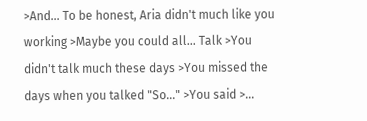>And... To be honest, Aria didn't much like you working >Maybe you could all... Talk >You didn't talk much these days >You missed the days when you talked "So..." >You said >...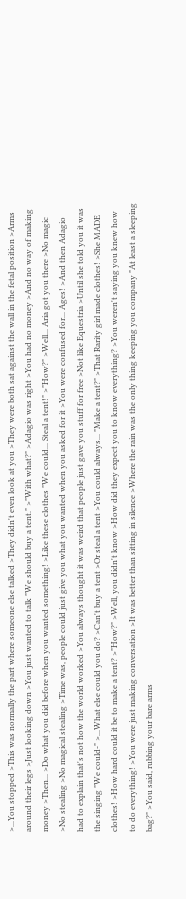>...You stopped >This was normally the part where someone else talked >They didn't even look at you >They were both sat against the wall in the fetal position >Arms around their legs >Just looking down >You just wanted to talk "We should buy a tent." >"With what?" >Adagio was right >You had no money >And no way of making money >Then... >Do what you did before when you wanted something! >Like these clothes "We could... Steal a tent!" >"How?" >Well... Aria got you there >No magic >No stealing >No magical stealing >Time was, people could just give you what you wanted when you asked for it >You were confused for... Ages! >And then Adagio had to explain that's not how the world worked >You always thought it was weird that people just gave you stuff for free >Not like Equestria >Until she told you it was the singing "We could-" >...What else could you do? >Can't buy a tent >Or steal a tent >You could always... "Make a tent?" >That Rarity girl made clothes! >She MADE clothes! >How hard could it be to make a tent? >"How?" >Well, you didn't know >How did they expect you to know everything? >You weren't saying you knew how to do everything! >You were just making conversation >It was better than sitting in silence >Where the rain was the only thing keeping you company "At least a sleeping bag?" >You said, rubbing your bare arms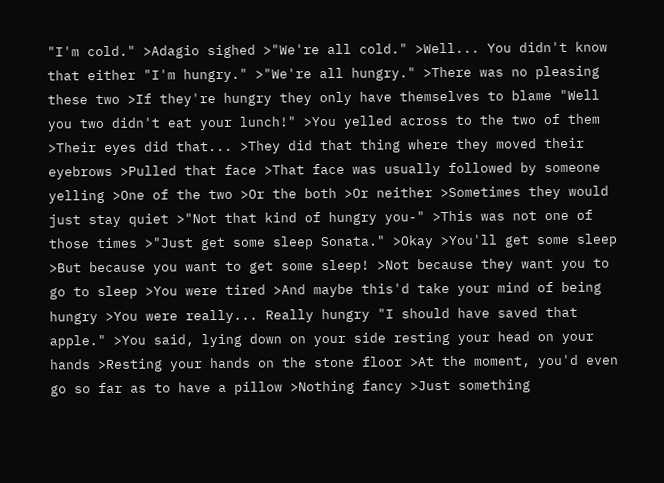"I'm cold." >Adagio sighed >"We're all cold." >Well... You didn't know that either "I'm hungry." >"We're all hungry." >There was no pleasing these two >If they're hungry they only have themselves to blame "Well you two didn't eat your lunch!" >You yelled across to the two of them >Their eyes did that... >They did that thing where they moved their eyebrows >Pulled that face >That face was usually followed by someone yelling >One of the two >Or the both >Or neither >Sometimes they would just stay quiet >"Not that kind of hungry you-" >This was not one of those times >"Just get some sleep Sonata." >Okay >You'll get some sleep >But because you want to get some sleep! >Not because they want you to go to sleep >You were tired >And maybe this'd take your mind of being hungry >You were really... Really hungry "I should have saved that apple." >You said, lying down on your side resting your head on your hands >Resting your hands on the stone floor >At the moment, you'd even go so far as to have a pillow >Nothing fancy >Just something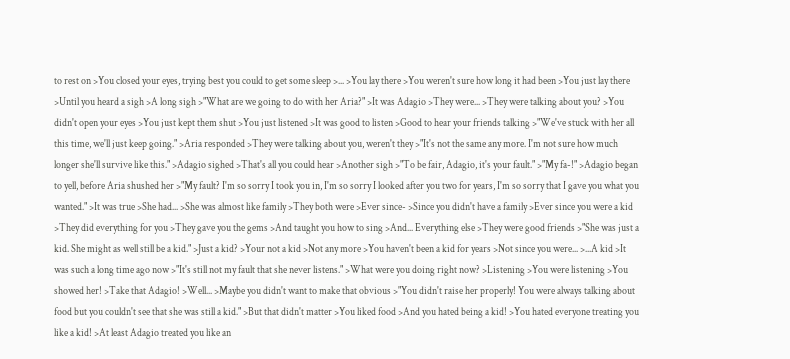to rest on >You closed your eyes, trying best you could to get some sleep >... >You lay there >You weren't sure how long it had been >You just lay there >Until you heard a sigh >A long sigh >"What are we going to do with her Aria?" >It was Adagio >They were... >They were talking about you? >You didn't open your eyes >You just kept them shut >You just listened >It was good to listen >Good to hear your friends talking >"We've stuck with her all this time, we'll just keep going." >Aria responded >They were talking about you, weren't they >"It's not the same any more. I'm not sure how much longer she'll survive like this." >Adagio sighed >That's all you could hear >Another sigh >"To be fair, Adagio, it's your fault." >"My fa-!" >Adagio began to yell, before Aria shushed her >"My fault? I'm so sorry I took you in, I'm so sorry I looked after you two for years, I'm so sorry that I gave you what you wanted." >It was true >She had... >She was almost like family >They both were >Ever since- >Since you didn't have a family >Ever since you were a kid >They did everything for you >They gave you the gems >And taught you how to sing >And... Everything else >They were good friends >"She was just a kid. She might as well still be a kid." >Just a kid? >Your not a kid >Not any more >You haven't been a kid for years >Not since you were... >...A kid >It was such a long time ago now >"It's still not my fault that she never listens." >What were you doing right now? >Listening >You were listening >You showed her! >Take that Adagio! >Well... >Maybe you didn't want to make that obvious >"You didn't raise her properly! You were always talking about food but you couldn't see that she was still a kid." >But that didn't matter >You liked food >And you hated being a kid! >You hated everyone treating you like a kid! >At least Adagio treated you like an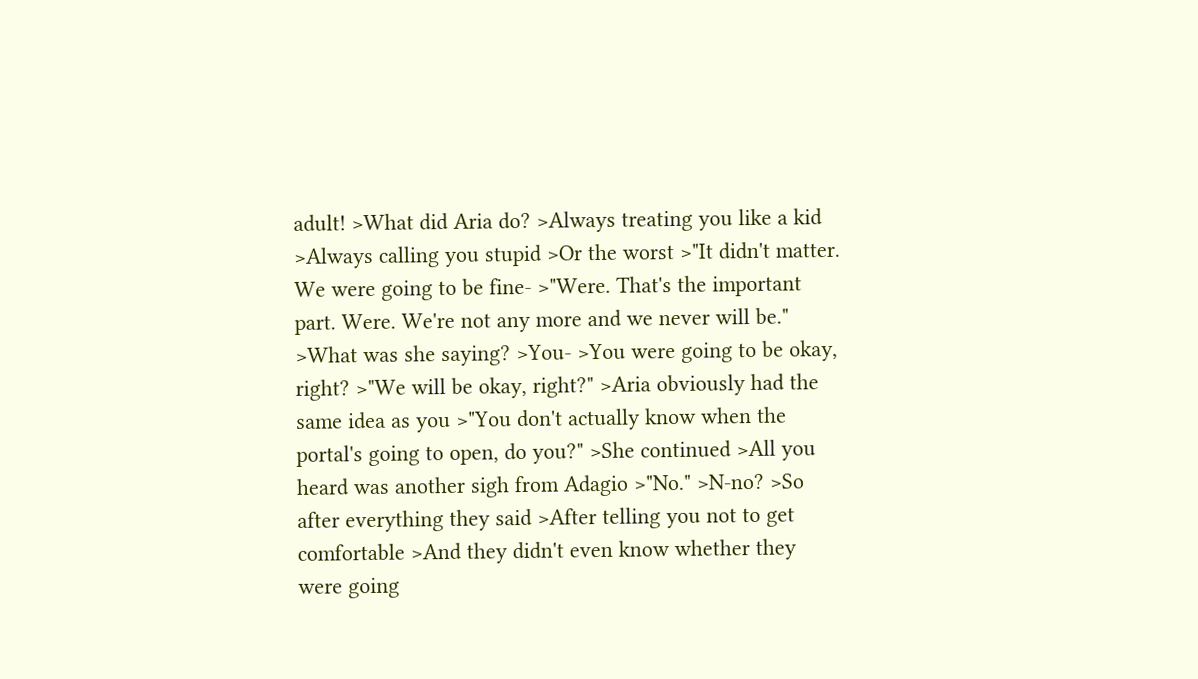adult! >What did Aria do? >Always treating you like a kid >Always calling you stupid >Or the worst >"It didn't matter. We were going to be fine- >"Were. That's the important part. Were. We're not any more and we never will be." >What was she saying? >You- >You were going to be okay, right? >"We will be okay, right?" >Aria obviously had the same idea as you >"You don't actually know when the portal's going to open, do you?" >She continued >All you heard was another sigh from Adagio >"No." >N-no? >So after everything they said >After telling you not to get comfortable >And they didn't even know whether they were going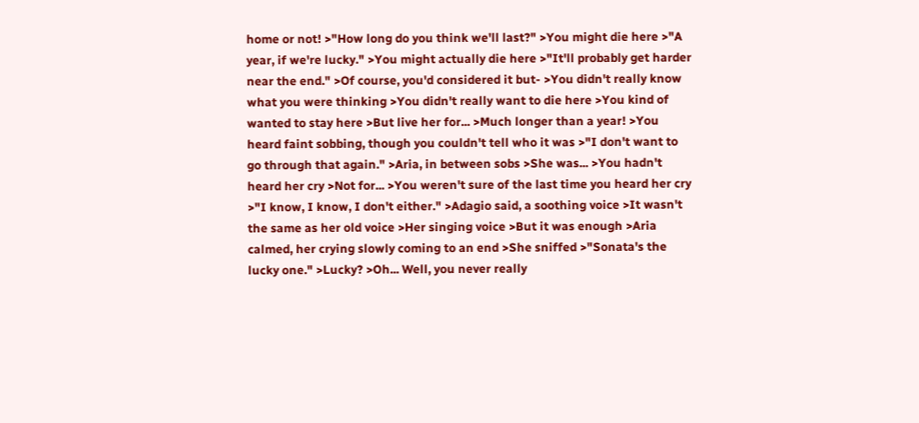home or not! >"How long do you think we'll last?" >You might die here >"A year, if we're lucky." >You might actually die here >"It'll probably get harder near the end." >Of course, you'd considered it but- >You didn't really know what you were thinking >You didn't really want to die here >You kind of wanted to stay here >But live her for... >Much longer than a year! >You heard faint sobbing, though you couldn't tell who it was >"I don't want to go through that again." >Aria, in between sobs >She was... >You hadn't heard her cry >Not for... >You weren't sure of the last time you heard her cry >"I know, I know, I don't either." >Adagio said, a soothing voice >It wasn't the same as her old voice >Her singing voice >But it was enough >Aria calmed, her crying slowly coming to an end >She sniffed >"Sonata's the lucky one." >Lucky? >Oh... Well, you never really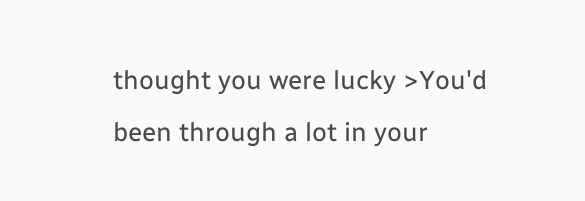thought you were lucky >You'd been through a lot in your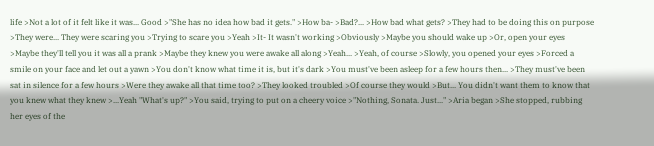life >Not a lot of it felt like it was... Good >"She has no idea how bad it gets." >How ba- >Bad?... >How bad what gets? >They had to be doing this on purpose >They were... They were scaring you >Trying to scare you >Yeah >It- It wasn't working >Obviously >Maybe you should wake up >Or, open your eyes >Maybe they'll tell you it was all a prank >Maybe they knew you were awake all along >Yeah... >Yeah, of course >Slowly, you opened your eyes >Forced a smile on your face and let out a yawn >You don't know what time it is, but it's dark >You must've been asleep for a few hours then... >They must've been sat in silence for a few hours >Were they awake all that time too? >They looked troubled >Of course they would >But... You didn't want them to know that you knew what they knew >...Yeah "What's up?" >You said, trying to put on a cheery voice >"Nothing, Sonata. Just..." >Aria began >She stopped, rubbing her eyes of the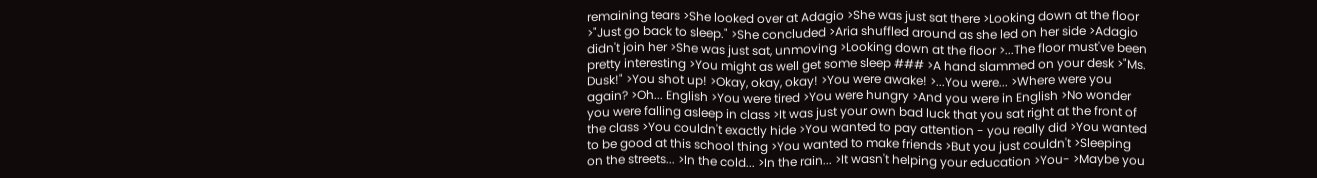remaining tears >She looked over at Adagio >She was just sat there >Looking down at the floor >"Just go back to sleep." >She concluded >Aria shuffled around as she led on her side >Adagio didn't join her >She was just sat, unmoving >Looking down at the floor >...The floor must've been pretty interesting >You might as well get some sleep ### >A hand slammed on your desk >"Ms. Dusk!" >You shot up! >Okay, okay, okay! >You were awake! >...You were... >Where were you again? >Oh... English >You were tired >You were hungry >And you were in English >No wonder you were falling asleep in class >It was just your own bad luck that you sat right at the front of the class >You couldn't exactly hide >You wanted to pay attention - you really did >You wanted to be good at this school thing >You wanted to make friends >But you just couldn't >Sleeping on the streets... >In the cold... >In the rain... >It wasn't helping your education >You- >Maybe you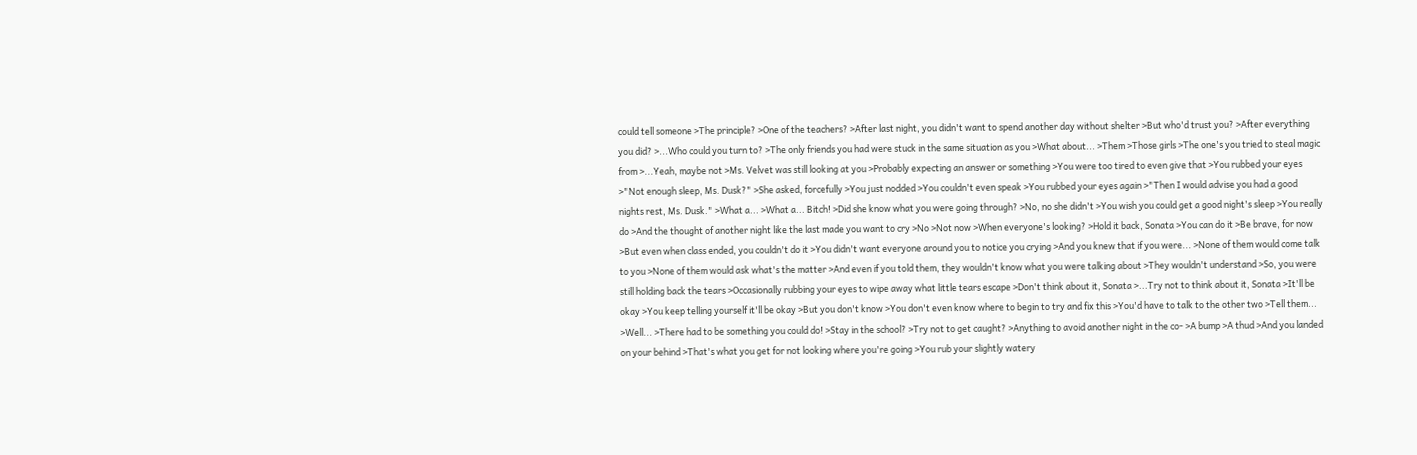could tell someone >The principle? >One of the teachers? >After last night, you didn't want to spend another day without shelter >But who'd trust you? >After everything you did? >...Who could you turn to? >The only friends you had were stuck in the same situation as you >What about... >Them >Those girls >The one's you tried to steal magic from >...Yeah, maybe not >Ms. Velvet was still looking at you >Probably expecting an answer or something >You were too tired to even give that >You rubbed your eyes >"Not enough sleep, Ms. Dusk?" >She asked, forcefully >You just nodded >You couldn't even speak >You rubbed your eyes again >"Then I would advise you had a good nights rest, Ms. Dusk." >What a... >What a... Bitch! >Did she know what you were going through? >No, no she didn't >You wish you could get a good night's sleep >You really do >And the thought of another night like the last made you want to cry >No >Not now >When everyone's looking? >Hold it back, Sonata >You can do it >Be brave, for now >But even when class ended, you couldn't do it >You didn't want everyone around you to notice you crying >And you knew that if you were... >None of them would come talk to you >None of them would ask what's the matter >And even if you told them, they wouldn't know what you were talking about >They wouldn't understand >So, you were still holding back the tears >Occasionally rubbing your eyes to wipe away what little tears escape >Don't think about it, Sonata >...Try not to think about it, Sonata >It'll be okay >You keep telling yourself it'll be okay >But you don't know >You don't even know where to begin to try and fix this >You'd have to talk to the other two >Tell them... >Well... >There had to be something you could do! >Stay in the school? >Try not to get caught? >Anything to avoid another night in the co- >A bump >A thud >And you landed on your behind >That's what you get for not looking where you're going >You rub your slightly watery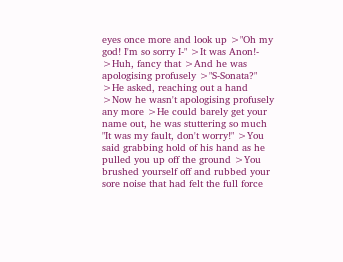eyes once more and look up >"Oh my god! I'm so sorry I-" >It was Anon!- >Huh, fancy that >And he was apologising profusely >"S-Sonata?" >He asked, reaching out a hand >Now he wasn't apologising profusely any more >He could barely get your name out, he was stuttering so much "It was my fault, don't worry!" >You said grabbing hold of his hand as he pulled you up off the ground >You brushed yourself off and rubbed your sore noise that had felt the full force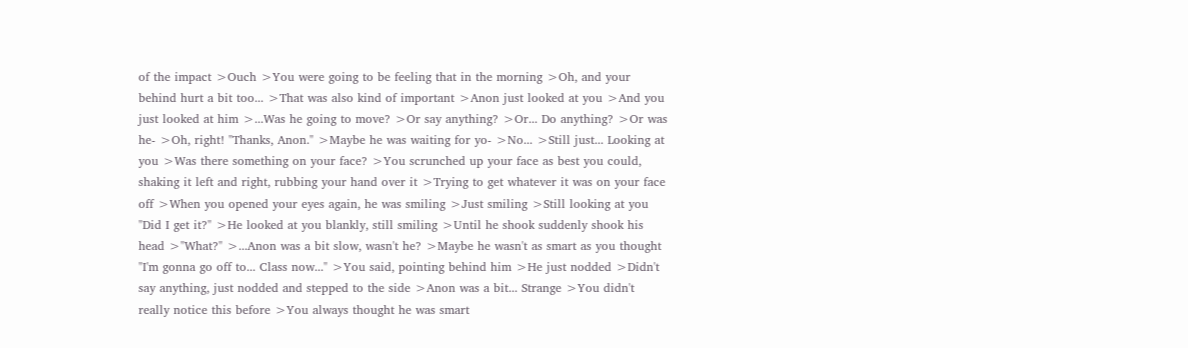of the impact >Ouch >You were going to be feeling that in the morning >Oh, and your behind hurt a bit too... >That was also kind of important >Anon just looked at you >And you just looked at him >...Was he going to move? >Or say anything? >Or... Do anything? >Or was he- >Oh, right! "Thanks, Anon." >Maybe he was waiting for yo- >No... >Still just... Looking at you >Was there something on your face? >You scrunched up your face as best you could, shaking it left and right, rubbing your hand over it >Trying to get whatever it was on your face off >When you opened your eyes again, he was smiling >Just smiling >Still looking at you "Did I get it?" >He looked at you blankly, still smiling >Until he shook suddenly shook his head >"What?" >...Anon was a bit slow, wasn't he? >Maybe he wasn't as smart as you thought "I'm gonna go off to... Class now..." >You said, pointing behind him >He just nodded >Didn't say anything, just nodded and stepped to the side >Anon was a bit... Strange >You didn't really notice this before >You always thought he was smart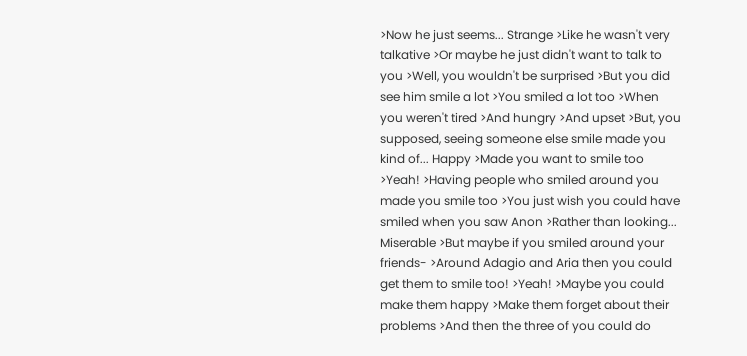>Now he just seems... Strange >Like he wasn't very talkative >Or maybe he just didn't want to talk to you >Well, you wouldn't be surprised >But you did see him smile a lot >You smiled a lot too >When you weren't tired >And hungry >And upset >But, you supposed, seeing someone else smile made you kind of... Happy >Made you want to smile too >Yeah! >Having people who smiled around you made you smile too >You just wish you could have smiled when you saw Anon >Rather than looking... Miserable >But maybe if you smiled around your friends- >Around Adagio and Aria then you could get them to smile too! >Yeah! >Maybe you could make them happy >Make them forget about their problems >And then the three of you could do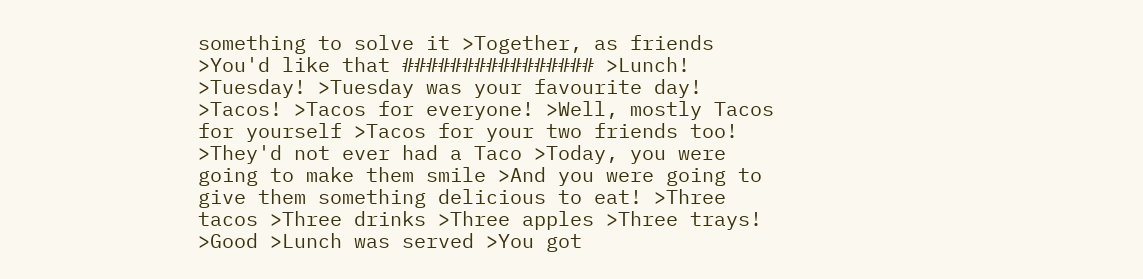something to solve it >Together, as friends >You'd like that ################ >Lunch! >Tuesday! >Tuesday was your favourite day! >Tacos! >Tacos for everyone! >Well, mostly Tacos for yourself >Tacos for your two friends too! >They'd not ever had a Taco >Today, you were going to make them smile >And you were going to give them something delicious to eat! >Three tacos >Three drinks >Three apples >Three trays! >Good >Lunch was served >You got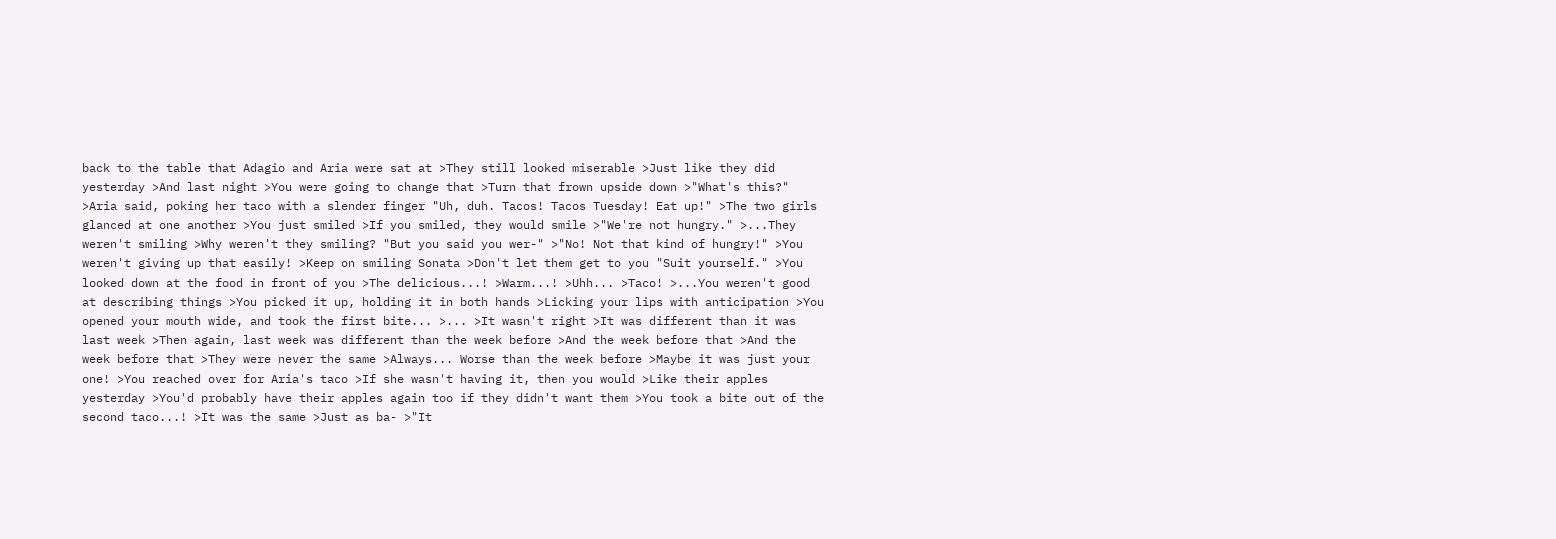back to the table that Adagio and Aria were sat at >They still looked miserable >Just like they did yesterday >And last night >You were going to change that >Turn that frown upside down >"What's this?" >Aria said, poking her taco with a slender finger "Uh, duh. Tacos! Tacos Tuesday! Eat up!" >The two girls glanced at one another >You just smiled >If you smiled, they would smile >"We're not hungry." >...They weren't smiling >Why weren't they smiling? "But you said you wer-" >"No! Not that kind of hungry!" >You weren't giving up that easily! >Keep on smiling Sonata >Don't let them get to you "Suit yourself." >You looked down at the food in front of you >The delicious...! >Warm...! >Uhh... >Taco! >...You weren't good at describing things >You picked it up, holding it in both hands >Licking your lips with anticipation >You opened your mouth wide, and took the first bite... >... >It wasn't right >It was different than it was last week >Then again, last week was different than the week before >And the week before that >And the week before that >They were never the same >Always... Worse than the week before >Maybe it was just your one! >You reached over for Aria's taco >If she wasn't having it, then you would >Like their apples yesterday >You'd probably have their apples again too if they didn't want them >You took a bite out of the second taco...! >It was the same >Just as ba- >"It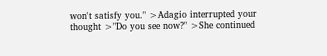won't satisfy you." >Adagio interrupted your thought >"Do you see now?" >She continued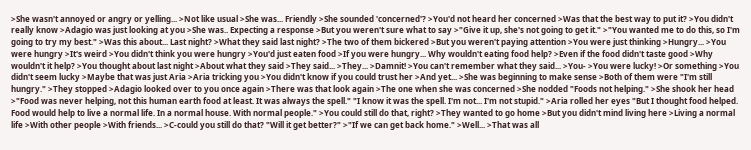>She wasn't annoyed or angry or yelling... >Not like usual >She was... Friendly >She sounded 'concerned'? >You'd not heard her concerned >Was that the best way to put it? >You didn't really know >Adagio was just looking at you >She was.. Expecting a response >But you weren't sure what to say >"Give it up, she's not going to get it." >"You wanted me to do this, so I'm going to try my best." >Was this about... Last night? >What they said last night? >The two of them bickered >But you weren't paying attention >You were just thinking >Hungry... >You were hungry >It's weird >You didn't think you were hungry >You'd just eaten food >If you were hungry... Why wouldn't eating food help? >Even if the food didn't taste good >Why wouldn't it help? >You thought about last night >About what they said >They said... >They... >Damnit! >You can't remember what they said... >You- >You were lucky! >Or something >You didn't seem lucky >Maybe that was just Aria >Aria tricking you >You didn't know if you could trust her >And yet... >She was beginning to make sense >Both of them were "I'm still hungry." >They stopped >Adagio looked over to you once again >There was that look again >The one when she was concerned >She nodded "Foods not helping." >She shook her head >"Food was never helping, not this human earth food at least. It was always the spell." "I know it was the spell. I'm not... I'm not stupid." >Aria rolled her eyes "But I thought food helped. Food would help to live a normal life. In a normal house. With normal people." >You could still do that, right? >They wanted to go home >But you didn't mind living here >Living a normal life >With other people >With friends... >C-could you still do that? "Will it get better?" >"If we can get back home." >Well... >That was all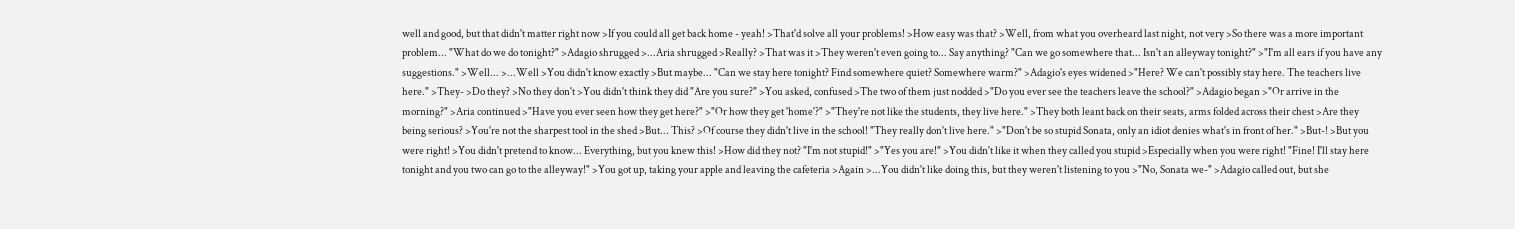well and good, but that didn't matter right now >If you could all get back home - yeah! >That'd solve all your problems! >How easy was that? >Well, from what you overheard last night, not very >So there was a more important problem... "What do we do tonight?" >Adagio shrugged >...Aria shrugged >Really? >That was it >They weren't even going to... Say anything? "Can we go somewhere that... Isn't an alleyway tonight?" >"I'm all ears if you have any suggestions." >Well... >...Well >You didn't know exactly >But maybe... "Can we stay here tonight? Find somewhere quiet? Somewhere warm?" >Adagio's eyes widened >"Here? We can't possibly stay here. The teachers live here." >They- >Do they? >No they don't >You didn't think they did "Are you sure?" >You asked, confused >The two of them just nodded >"Do you ever see the teachers leave the school?" >Adagio began >"Or arrive in the morning?" >Aria continued >"Have you ever seen how they get here?" >"Or how they get 'home'?" >"They're not like the students, they live here." >They both leant back on their seats, arms folded across their chest >Are they being serious? >You're not the sharpest tool in the shed >But... This? >Of course they didn't live in the school! "They really don't live here." >"Don't be so stupid Sonata, only an idiot denies what's in front of her." >But-! >But you were right! >You didn't pretend to know... Everything, but you knew this! >How did they not? "I'm not stupid!" >"Yes you are!" >You didn't like it when they called you stupid >Especially when you were right! "Fine! I'll stay here tonight and you two can go to the alleyway!" >You got up, taking your apple and leaving the cafeteria >Again >...You didn't like doing this, but they weren't listening to you >"No, Sonata we-" >Adagio called out, but she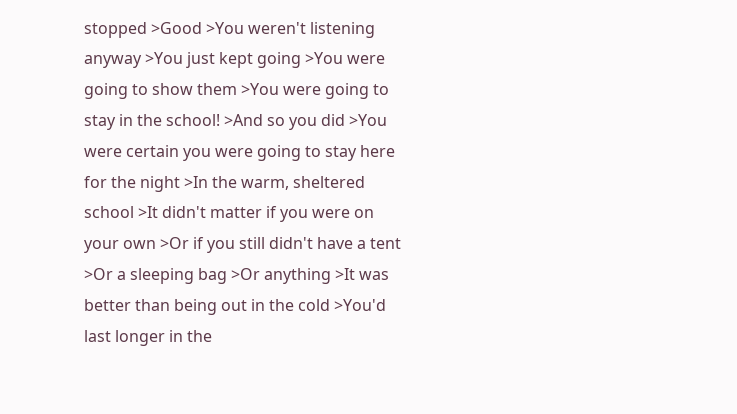stopped >Good >You weren't listening anyway >You just kept going >You were going to show them >You were going to stay in the school! >And so you did >You were certain you were going to stay here for the night >In the warm, sheltered school >It didn't matter if you were on your own >Or if you still didn't have a tent >Or a sleeping bag >Or anything >It was better than being out in the cold >You'd last longer in the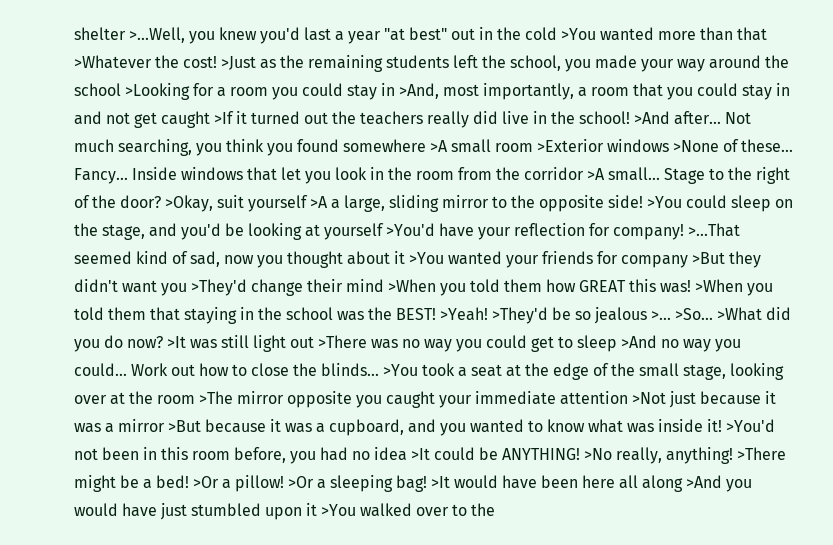shelter >...Well, you knew you'd last a year "at best" out in the cold >You wanted more than that >Whatever the cost! >Just as the remaining students left the school, you made your way around the school >Looking for a room you could stay in >And, most importantly, a room that you could stay in and not get caught >If it turned out the teachers really did live in the school! >And after... Not much searching, you think you found somewhere >A small room >Exterior windows >None of these... Fancy... Inside windows that let you look in the room from the corridor >A small... Stage to the right of the door? >Okay, suit yourself >A a large, sliding mirror to the opposite side! >You could sleep on the stage, and you'd be looking at yourself >You'd have your reflection for company! >...That seemed kind of sad, now you thought about it >You wanted your friends for company >But they didn't want you >They'd change their mind >When you told them how GREAT this was! >When you told them that staying in the school was the BEST! >Yeah! >They'd be so jealous >... >So... >What did you do now? >It was still light out >There was no way you could get to sleep >And no way you could... Work out how to close the blinds... >You took a seat at the edge of the small stage, looking over at the room >The mirror opposite you caught your immediate attention >Not just because it was a mirror >But because it was a cupboard, and you wanted to know what was inside it! >You'd not been in this room before, you had no idea >It could be ANYTHING! >No really, anything! >There might be a bed! >Or a pillow! >Or a sleeping bag! >It would have been here all along >And you would have just stumbled upon it >You walked over to the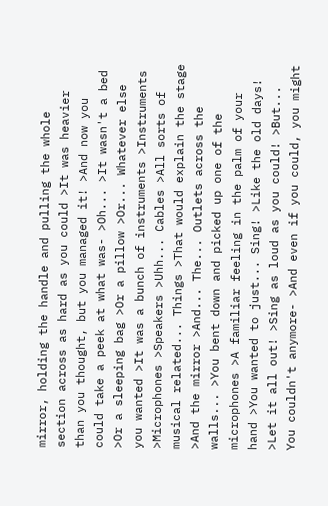mirror, holding the handle and pulling the whole section across as hard as you could >It was heavier than you thought, but you managed it! >And now you could take a peek at what was- >Oh... >It wasn't a bed >Or a sleeping bag >Or a pillow >Or... Whatever else you wanted >It was a bunch of instruments >Instruments >Microphones >Speakers >Uhh... Cables >All sorts of musical related... Things >That would explain the stage >And the mirror >And... The... Outlets across the walls... >You bent down and picked up one of the microphones >A familiar feeling in the palm of your hand >You wanted to just... Sing! >Like the old days! >Let it all out! >Sing as loud as you could! >But... You couldn't anymore- >And even if you could, you might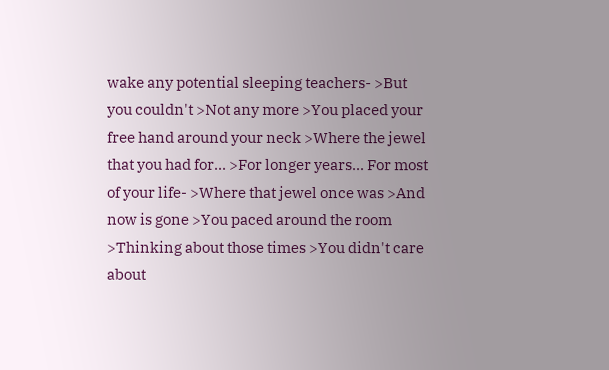wake any potential sleeping teachers- >But you couldn't >Not any more >You placed your free hand around your neck >Where the jewel that you had for... >For longer years... For most of your life- >Where that jewel once was >And now is gone >You paced around the room >Thinking about those times >You didn't care about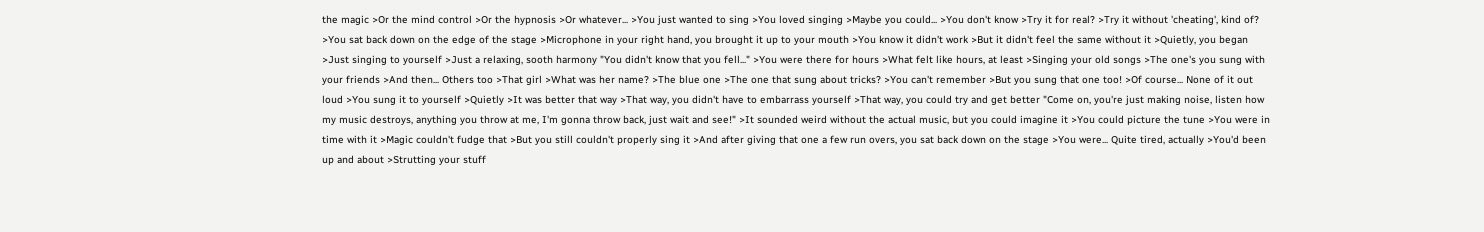the magic >Or the mind control >Or the hypnosis >Or whatever... >You just wanted to sing >You loved singing >Maybe you could... >You don't know >Try it for real? >Try it without 'cheating', kind of? >You sat back down on the edge of the stage >Microphone in your right hand, you brought it up to your mouth >You know it didn't work >But it didn't feel the same without it >Quietly, you began >Just singing to yourself >Just a relaxing, sooth harmony "You didn't know that you fell..." >You were there for hours >What felt like hours, at least >Singing your old songs >The one's you sung with your friends >And then... Others too >That girl >What was her name? >The blue one >The one that sung about tricks? >You can't remember >But you sung that one too! >Of course... None of it out loud >You sung it to yourself >Quietly >It was better that way >That way, you didn't have to embarrass yourself >That way, you could try and get better "Come on, you're just making noise, listen how my music destroys, anything you throw at me, I'm gonna throw back, just wait and see!" >It sounded weird without the actual music, but you could imagine it >You could picture the tune >You were in time with it >Magic couldn't fudge that >But you still couldn't properly sing it >And after giving that one a few run overs, you sat back down on the stage >You were... Quite tired, actually >You'd been up and about >Strutting your stuff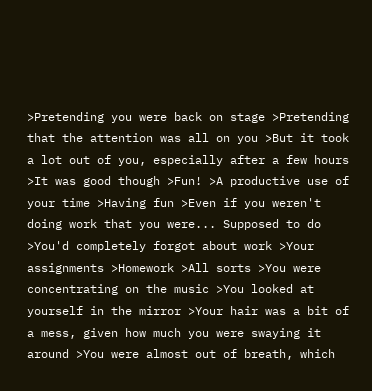>Pretending you were back on stage >Pretending that the attention was all on you >But it took a lot out of you, especially after a few hours >It was good though >Fun! >A productive use of your time >Having fun >Even if you weren't doing work that you were... Supposed to do >You'd completely forgot about work >Your assignments >Homework >All sorts >You were concentrating on the music >You looked at yourself in the mirror >Your hair was a bit of a mess, given how much you were swaying it around >You were almost out of breath, which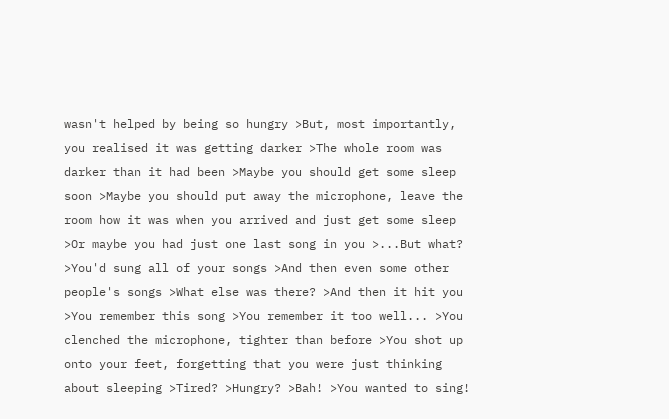wasn't helped by being so hungry >But, most importantly, you realised it was getting darker >The whole room was darker than it had been >Maybe you should get some sleep soon >Maybe you should put away the microphone, leave the room how it was when you arrived and just get some sleep >Or maybe you had just one last song in you >...But what? >You'd sung all of your songs >And then even some other people's songs >What else was there? >And then it hit you >You remember this song >You remember it too well... >You clenched the microphone, tighter than before >You shot up onto your feet, forgetting that you were just thinking about sleeping >Tired? >Hungry? >Bah! >You wanted to sing!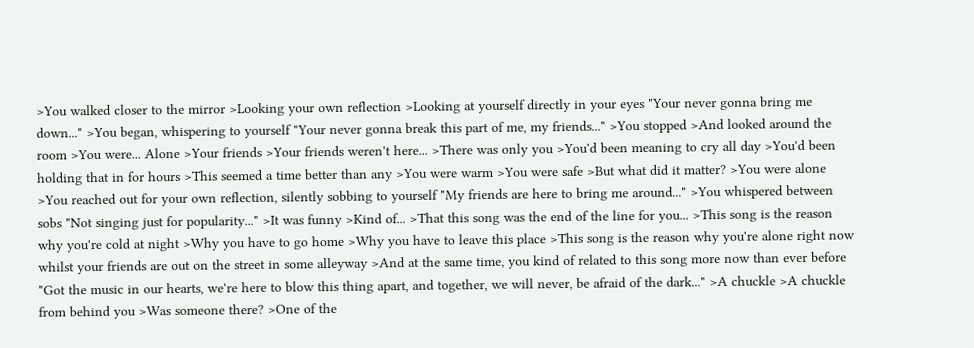>You walked closer to the mirror >Looking your own reflection >Looking at yourself directly in your eyes "Your never gonna bring me down..." >You began, whispering to yourself "Your never gonna break this part of me, my friends..." >You stopped >And looked around the room >You were... Alone >Your friends >Your friends weren't here... >There was only you >You'd been meaning to cry all day >You'd been holding that in for hours >This seemed a time better than any >You were warm >You were safe >But what did it matter? >You were alone >You reached out for your own reflection, silently sobbing to yourself "My friends are here to bring me around..." >You whispered between sobs "Not singing just for popularity..." >It was funny >Kind of... >That this song was the end of the line for you... >This song is the reason why you're cold at night >Why you have to go home >Why you have to leave this place >This song is the reason why you're alone right now whilst your friends are out on the street in some alleyway >And at the same time, you kind of related to this song more now than ever before "Got the music in our hearts, we're here to blow this thing apart, and together, we will never, be afraid of the dark..." >A chuckle >A chuckle from behind you >Was someone there? >One of the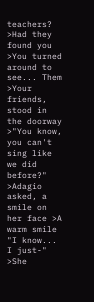teachers? >Had they found you >You turned around to see... Them >Your friends, stood in the doorway >"You know, you can't sing like we did before?" >Adagio asked, a smile on her face >A warm smile "I know... I just-" >She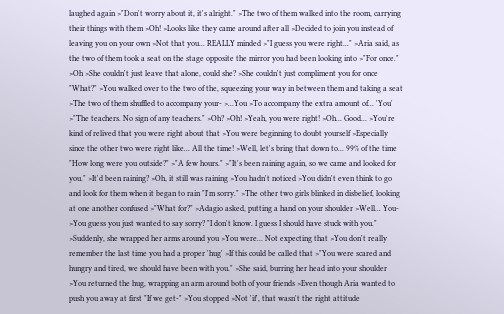laughed again >"Don't worry about it, it's alright." >The two of them walked into the room, carrying their things with them >Oh! >Looks like they came around after all >Decided to join you instead of leaving you on your own >Not that you... REALLY minded >"I guess you were right..." >Aria said, as the two of them took a seat on the stage opposite the mirror you had been looking into >"For once." >Oh >She couldn't just leave that alone, could she? >She couldn't just compliment you for once "What?" >You walked over to the two of the, squeezing your way in between them and taking a seat >The two of them shuffled to accompany your- >...You >To accompany the extra amount of... 'You' >"The teachers. No sign of any teachers." >Oh? >Oh! >Yeah, you were right! >Oh... Good... >You're kind of relived that you were right about that >You were beginning to doubt yourself >Especially since the other two were right like... All the time! >Well, let's bring that down to... 99% of the time "How long were you outside?" >"A few hours." >"It's been raining again, so we came and looked for you." >It'd been raining? >Oh, it still was raining >You hadn't noticed >You didn't even think to go and look for them when it began to rain "I'm sorry." >The other two girls blinked in disbelief, looking at one another confused >"What for?" >Adagio asked, putting a hand on your shoulder >Well... You- >You guess you just wanted to say sorry? "I don't know. I guess I should have stuck with you." >Suddenly, she wrapped her arms around you >You were... Not expecting that >You don't really remember the last time you had a proper 'hug' >If this could be called that >"You were scared and hungry and tired, we should have been with you." >She said, burring her head into your shoulder >You returned the hug, wrapping an arm around both of your friends >Even though Aria wanted to push you away at first "If we get-" >You stopped >Not 'if', that wasn't the right attitude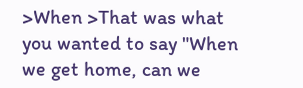>When >That was what you wanted to say "When we get home, can we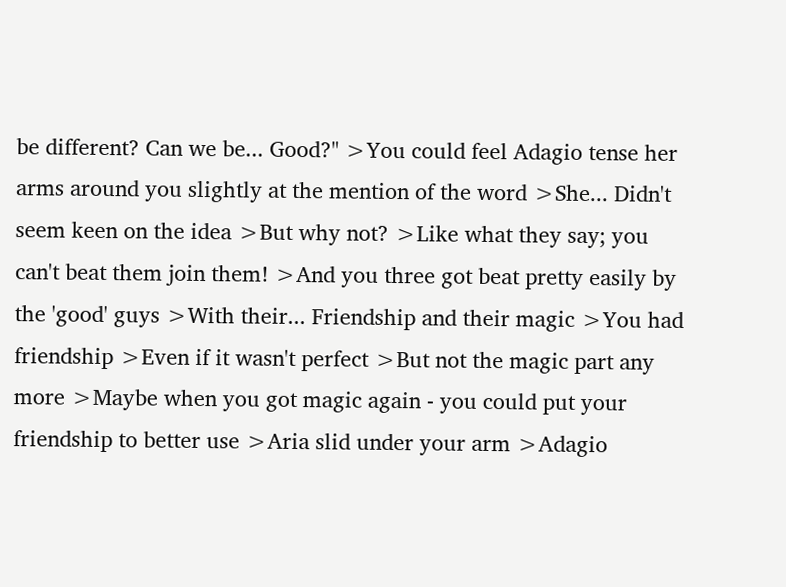be different? Can we be... Good?" >You could feel Adagio tense her arms around you slightly at the mention of the word >She... Didn't seem keen on the idea >But why not? >Like what they say; you can't beat them join them! >And you three got beat pretty easily by the 'good' guys >With their... Friendship and their magic >You had friendship >Even if it wasn't perfect >But not the magic part any more >Maybe when you got magic again - you could put your friendship to better use >Aria slid under your arm >Adagio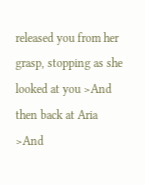released you from her grasp, stopping as she looked at you >And then back at Aria >And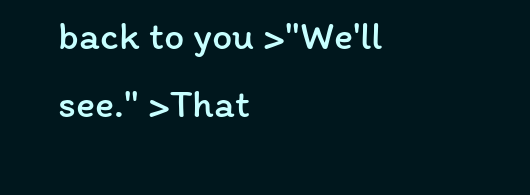back to you >"We'll see." >That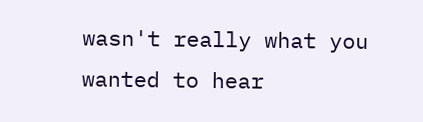wasn't really what you wanted to hear